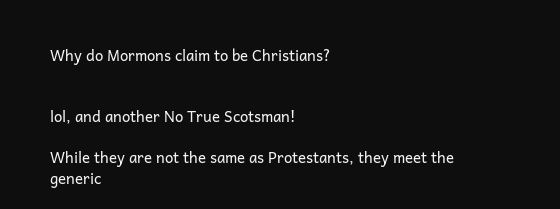Why do Mormons claim to be Christians?


lol, and another No True Scotsman!

While they are not the same as Protestants, they meet the generic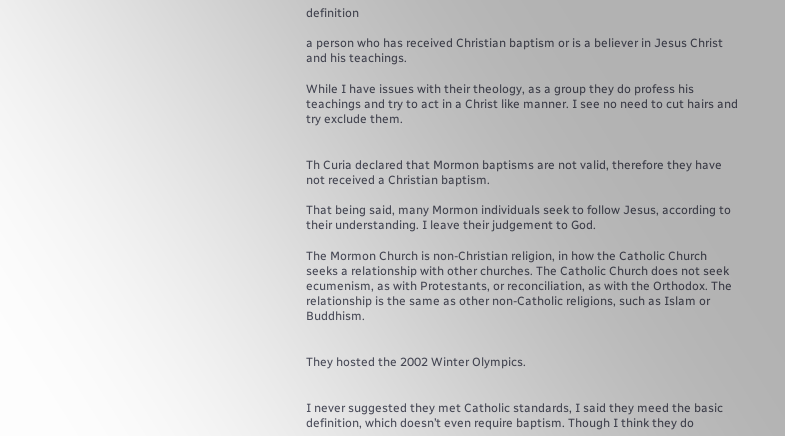definition

a person who has received Christian baptism or is a believer in Jesus Christ and his teachings.

While I have issues with their theology, as a group they do profess his teachings and try to act in a Christ like manner. I see no need to cut hairs and try exclude them.


Th Curia declared that Mormon baptisms are not valid, therefore they have not received a Christian baptism.

That being said, many Mormon individuals seek to follow Jesus, according to their understanding. I leave their judgement to God.

The Mormon Church is non-Christian religion, in how the Catholic Church seeks a relationship with other churches. The Catholic Church does not seek ecumenism, as with Protestants, or reconciliation, as with the Orthodox. The relationship is the same as other non-Catholic religions, such as Islam or Buddhism.


They hosted the 2002 Winter Olympics.


I never suggested they met Catholic standards, I said they meed the basic definition, which doesn’t even require baptism. Though I think they do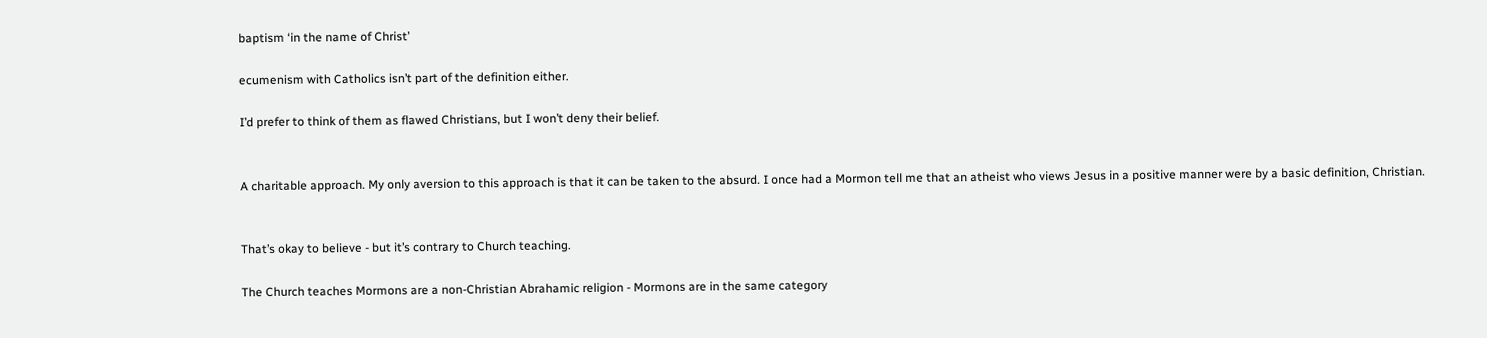baptism ‘in the name of Christ’

ecumenism with Catholics isn’t part of the definition either.

I’d prefer to think of them as flawed Christians, but I won’t deny their belief.


A charitable approach. My only aversion to this approach is that it can be taken to the absurd. I once had a Mormon tell me that an atheist who views Jesus in a positive manner were by a basic definition, Christian.


That’s okay to believe - but it’s contrary to Church teaching.

The Church teaches Mormons are a non-Christian Abrahamic religion - Mormons are in the same category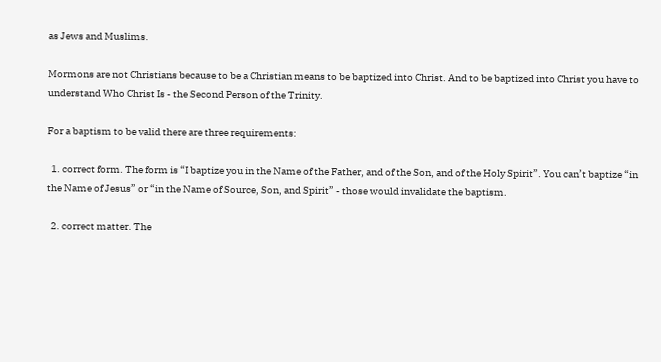as Jews and Muslims.

Mormons are not Christians because to be a Christian means to be baptized into Christ. And to be baptized into Christ you have to understand Who Christ Is - the Second Person of the Trinity.

For a baptism to be valid there are three requirements:

  1. correct form. The form is “I baptize you in the Name of the Father, and of the Son, and of the Holy Spirit”. You can’t baptize “in the Name of Jesus” or “in the Name of Source, Son, and Spirit” - those would invalidate the baptism.

  2. correct matter. The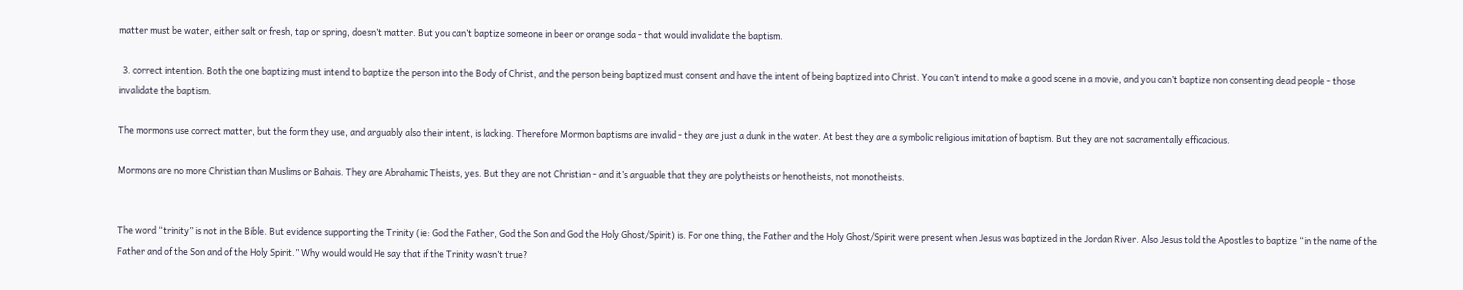matter must be water, either salt or fresh, tap or spring, doesn’t matter. But you can’t baptize someone in beer or orange soda - that would invalidate the baptism.

  3. correct intention. Both the one baptizing must intend to baptize the person into the Body of Christ, and the person being baptized must consent and have the intent of being baptized into Christ. You can’t intend to make a good scene in a movie, and you can’t baptize non consenting dead people - those invalidate the baptism.

The mormons use correct matter, but the form they use, and arguably also their intent, is lacking. Therefore Mormon baptisms are invalid - they are just a dunk in the water. At best they are a symbolic religious imitation of baptism. But they are not sacramentally efficacious.

Mormons are no more Christian than Muslims or Bahais. They are Abrahamic Theists, yes. But they are not Christian - and it’s arguable that they are polytheists or henotheists, not monotheists.


The word “trinity” is not in the Bible. But evidence supporting the Trinity (ie: God the Father, God the Son and God the Holy Ghost/Spirit) is. For one thing, the Father and the Holy Ghost/Spirit were present when Jesus was baptized in the Jordan River. Also Jesus told the Apostles to baptize “in the name of the Father and of the Son and of the Holy Spirit.” Why would would He say that if the Trinity wasn’t true?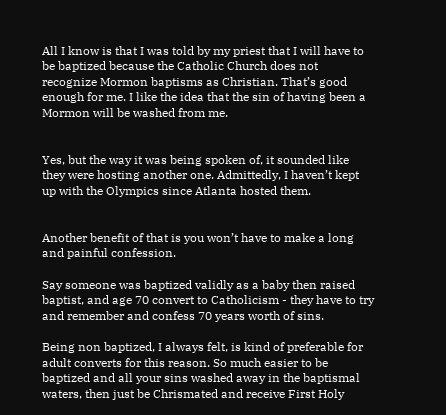All I know is that I was told by my priest that I will have to be baptized because the Catholic Church does not recognize Mormon baptisms as Christian. That’s good enough for me. I like the idea that the sin of having been a Mormon will be washed from me.


Yes, but the way it was being spoken of, it sounded like they were hosting another one. Admittedly, I haven’t kept up with the Olympics since Atlanta hosted them.


Another benefit of that is you won’t have to make a long and painful confession.

Say someone was baptized validly as a baby then raised baptist, and age 70 convert to Catholicism - they have to try and remember and confess 70 years worth of sins.

Being non baptized, I always felt, is kind of preferable for adult converts for this reason. So much easier to be baptized and all your sins washed away in the baptismal waters, then just be Chrismated and receive First Holy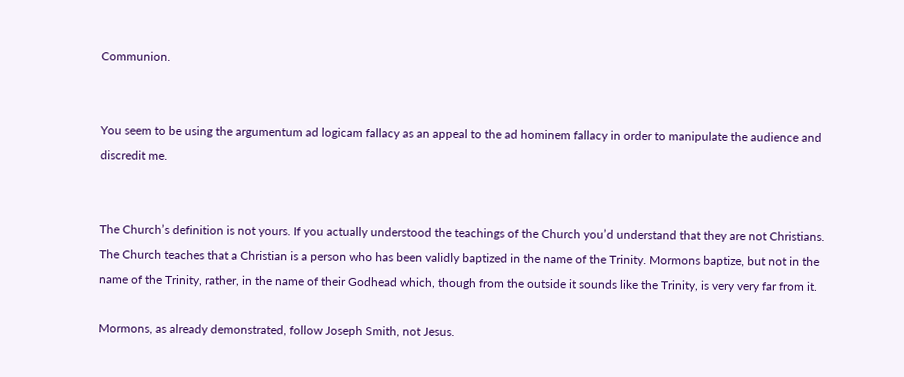Communion.


You seem to be using the argumentum ad logicam fallacy as an appeal to the ad hominem fallacy in order to manipulate the audience and discredit me.


The Church’s definition is not yours. If you actually understood the teachings of the Church you’d understand that they are not Christians. The Church teaches that a Christian is a person who has been validly baptized in the name of the Trinity. Mormons baptize, but not in the name of the Trinity, rather, in the name of their Godhead which, though from the outside it sounds like the Trinity, is very very far from it.

Mormons, as already demonstrated, follow Joseph Smith, not Jesus.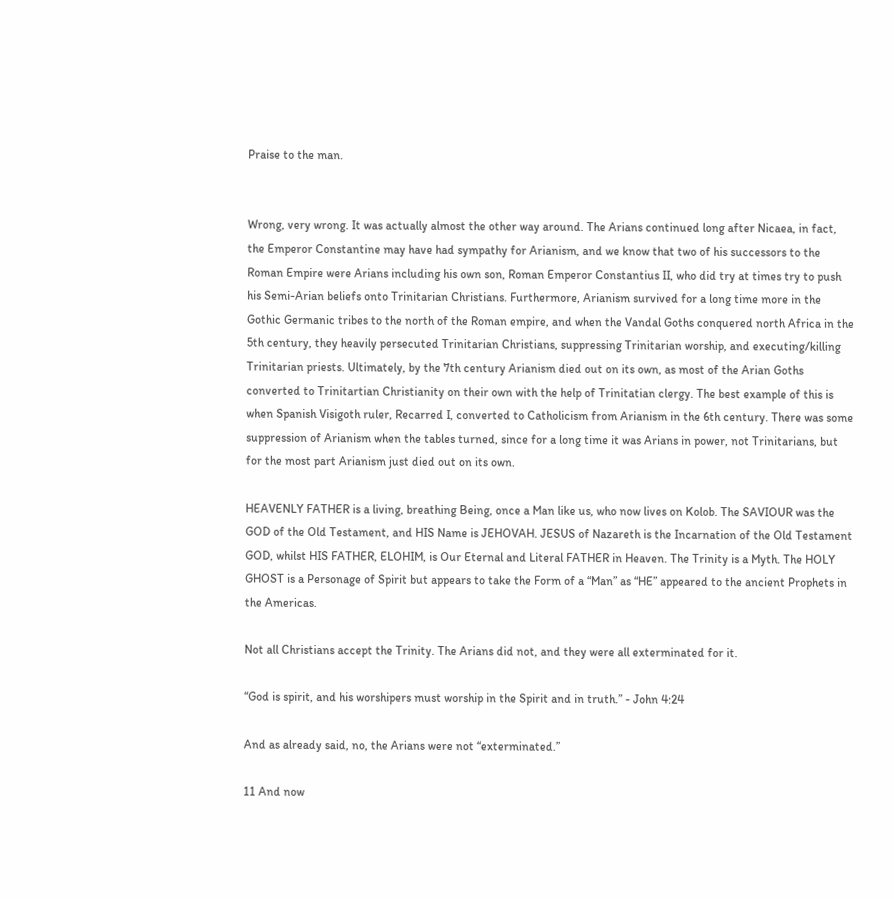Praise to the man.


Wrong, very wrong. It was actually almost the other way around. The Arians continued long after Nicaea, in fact, the Emperor Constantine may have had sympathy for Arianism, and we know that two of his successors to the Roman Empire were Arians including his own son, Roman Emperor Constantius II, who did try at times try to push his Semi-Arian beliefs onto Trinitarian Christians. Furthermore, Arianism survived for a long time more in the Gothic Germanic tribes to the north of the Roman empire, and when the Vandal Goths conquered north Africa in the 5th century, they heavily persecuted Trinitarian Christians, suppressing Trinitarian worship, and executing/killing Trinitarian priests. Ultimately, by the 7th century Arianism died out on its own, as most of the Arian Goths converted to Trinitartian Christianity on their own with the help of Trinitatian clergy. The best example of this is when Spanish Visigoth ruler, Recarred I, converted to Catholicism from Arianism in the 6th century. There was some suppression of Arianism when the tables turned, since for a long time it was Arians in power, not Trinitarians, but for the most part Arianism just died out on its own.

HEAVENLY FATHER is a living, breathing Being, once a Man like us, who now lives on Kolob. The SAVIOUR was the GOD of the Old Testament, and HIS Name is JEHOVAH. JESUS of Nazareth is the Incarnation of the Old Testament GOD, whilst HIS FATHER, ELOHIM, is Our Eternal and Literal FATHER in Heaven. The Trinity is a Myth. The HOLY GHOST is a Personage of Spirit but appears to take the Form of a “Man” as “HE” appeared to the ancient Prophets in the Americas.

Not all Christians accept the Trinity. The Arians did not, and they were all exterminated for it.

“God is spirit, and his worshipers must worship in the Spirit and in truth.” - John 4:24

And as already said, no, the Arians were not “exterminated.”

11 And now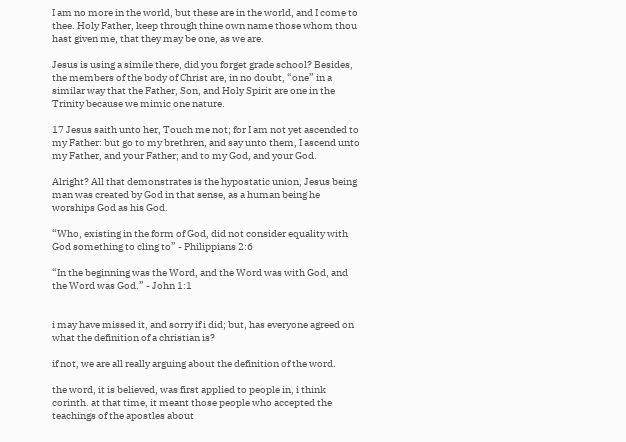I am no more in the world, but these are in the world, and I come to thee. Holy Father, keep through thine own name those whom thou hast given me, that they may be one, as we are.

Jesus is using a simile there, did you forget grade school? Besides, the members of the body of Christ are, in no doubt, “one” in a similar way that the Father, Son, and Holy Spirit are one in the Trinity because we mimic one nature.

17 Jesus saith unto her, Touch me not; for I am not yet ascended to my Father: but go to my brethren, and say unto them, I ascend unto my Father, and your Father; and to my God, and your God.

Alright? All that demonstrates is the hypostatic union, Jesus being man was created by God in that sense, as a human being he worships God as his God.

“Who, existing in the form of God, did not consider equality with God something to cling to” - Philippians 2:6

“In the beginning was the Word, and the Word was with God, and the Word was God.” - John 1:1


i may have missed it, and sorry if i did; but, has everyone agreed on what the definition of a christian is?

if not, we are all really arguing about the definition of the word.

the word, it is believed, was first applied to people in, i think corinth. at that time, it meant those people who accepted the teachings of the apostles about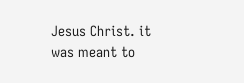Jesus Christ. it was meant to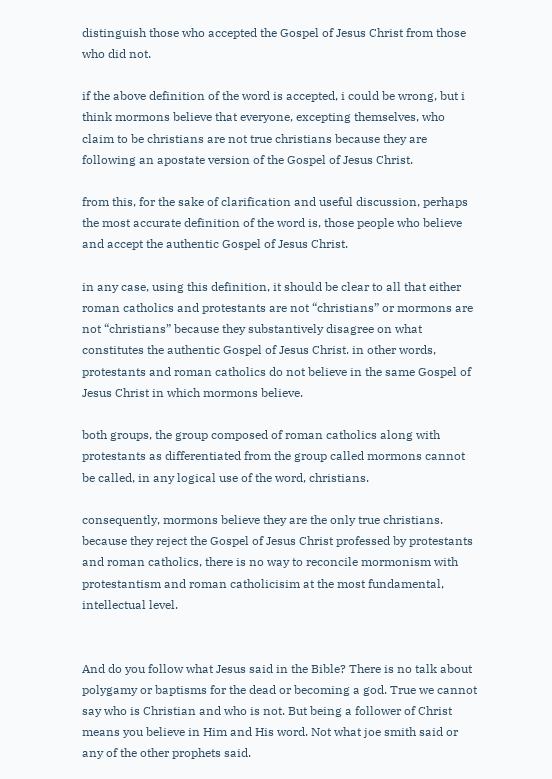distinguish those who accepted the Gospel of Jesus Christ from those who did not.

if the above definition of the word is accepted, i could be wrong, but i think mormons believe that everyone, excepting themselves, who claim to be christians are not true christians because they are following an apostate version of the Gospel of Jesus Christ.

from this, for the sake of clarification and useful discussion, perhaps the most accurate definition of the word is, those people who believe and accept the authentic Gospel of Jesus Christ.

in any case, using this definition, it should be clear to all that either roman catholics and protestants are not “christians” or mormons are not “christians” because they substantively disagree on what constitutes the authentic Gospel of Jesus Christ. in other words, protestants and roman catholics do not believe in the same Gospel of Jesus Christ in which mormons believe.

both groups, the group composed of roman catholics along with protestants as differentiated from the group called mormons cannot be called, in any logical use of the word, christians.

consequently, mormons believe they are the only true christians. because they reject the Gospel of Jesus Christ professed by protestants and roman catholics, there is no way to reconcile mormonism with protestantism and roman catholicisim at the most fundamental, intellectual level.


And do you follow what Jesus said in the Bible? There is no talk about polygamy or baptisms for the dead or becoming a god. True we cannot say who is Christian and who is not. But being a follower of Christ means you believe in Him and His word. Not what joe smith said or any of the other prophets said.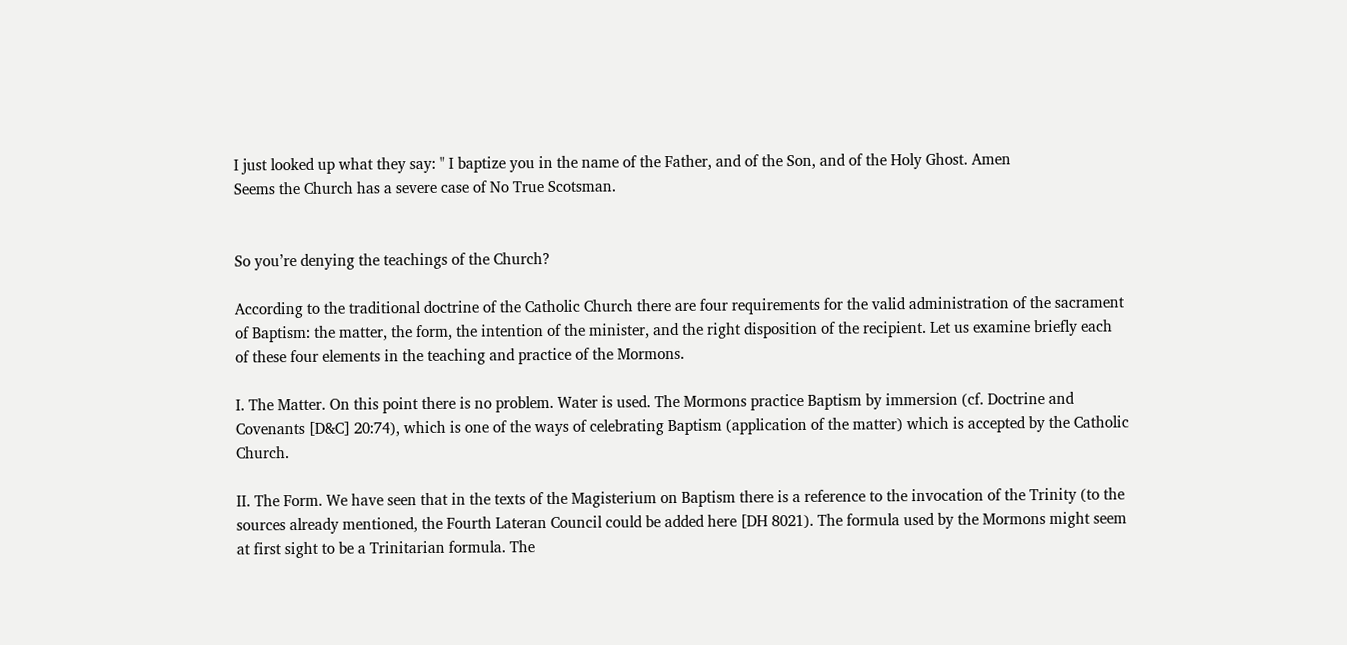I just looked up what they say: " I baptize you in the name of the Father, and of the Son, and of the Holy Ghost. Amen
Seems the Church has a severe case of No True Scotsman.


So you’re denying the teachings of the Church?

According to the traditional doctrine of the Catholic Church there are four requirements for the valid administration of the sacrament of Baptism: the matter, the form, the intention of the minister, and the right disposition of the recipient. Let us examine briefly each of these four elements in the teaching and practice of the Mormons.

I. The Matter. On this point there is no problem. Water is used. The Mormons practice Baptism by immersion (cf. Doctrine and Covenants [D&C] 20:74), which is one of the ways of celebrating Baptism (application of the matter) which is accepted by the Catholic Church.

II. The Form. We have seen that in the texts of the Magisterium on Baptism there is a reference to the invocation of the Trinity (to the sources already mentioned, the Fourth Lateran Council could be added here [DH 8021). The formula used by the Mormons might seem at first sight to be a Trinitarian formula. The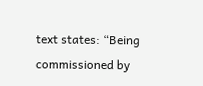text states: “Being commissioned by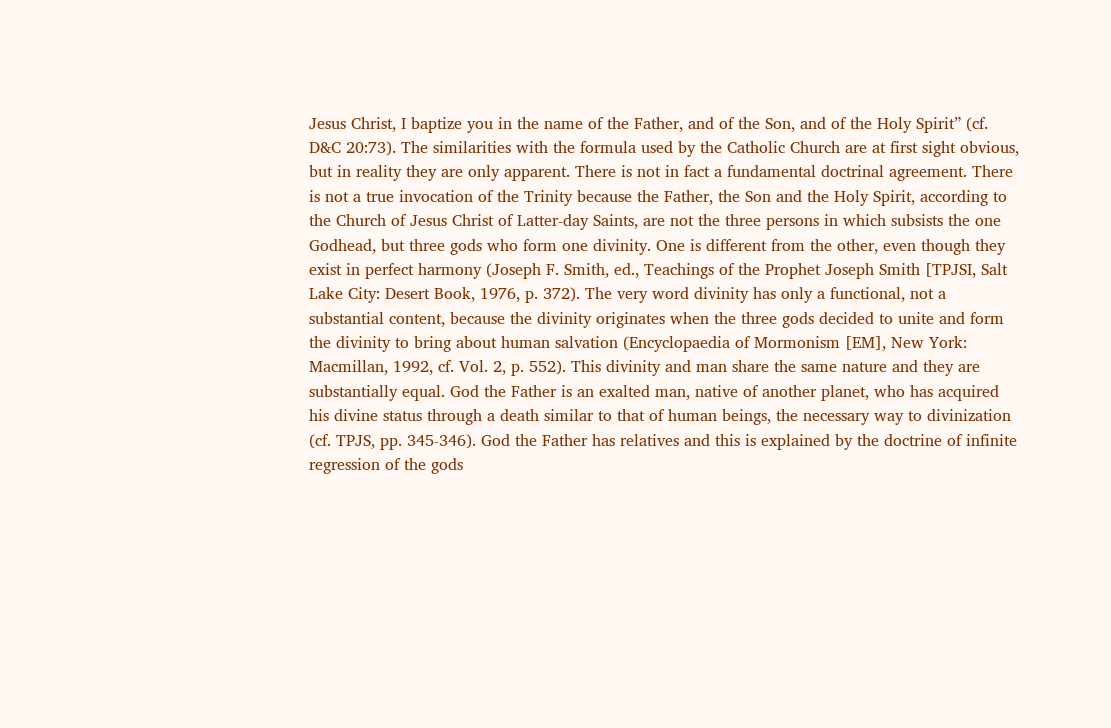Jesus Christ, I baptize you in the name of the Father, and of the Son, and of the Holy Spirit” (cf. D&C 20:73). The similarities with the formula used by the Catholic Church are at first sight obvious, but in reality they are only apparent. There is not in fact a fundamental doctrinal agreement. There is not a true invocation of the Trinity because the Father, the Son and the Holy Spirit, according to the Church of Jesus Christ of Latter-day Saints, are not the three persons in which subsists the one Godhead, but three gods who form one divinity. One is different from the other, even though they exist in perfect harmony (Joseph F. Smith, ed., Teachings of the Prophet Joseph Smith [TPJSI, Salt Lake City: Desert Book, 1976, p. 372). The very word divinity has only a functional, not a substantial content, because the divinity originates when the three gods decided to unite and form the divinity to bring about human salvation (Encyclopaedia of Mormonism [EM], New York: Macmillan, 1992, cf. Vol. 2, p. 552). This divinity and man share the same nature and they are substantially equal. God the Father is an exalted man, native of another planet, who has acquired his divine status through a death similar to that of human beings, the necessary way to divinization (cf. TPJS, pp. 345-346). God the Father has relatives and this is explained by the doctrine of infinite regression of the gods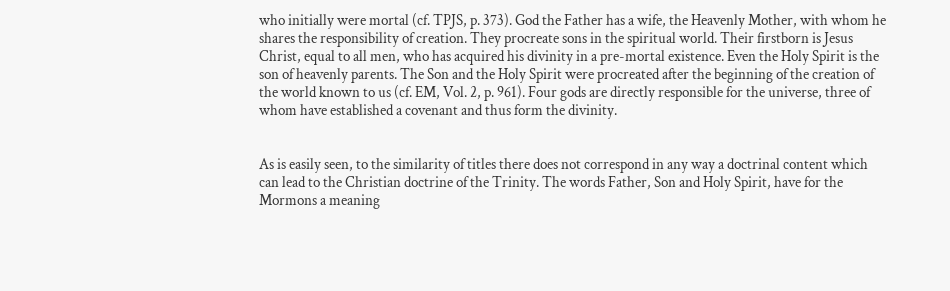who initially were mortal (cf. TPJS, p. 373). God the Father has a wife, the Heavenly Mother, with whom he shares the responsibility of creation. They procreate sons in the spiritual world. Their firstborn is Jesus Christ, equal to all men, who has acquired his divinity in a pre-mortal existence. Even the Holy Spirit is the son of heavenly parents. The Son and the Holy Spirit were procreated after the beginning of the creation of the world known to us (cf. EM, Vol. 2, p. 961). Four gods are directly responsible for the universe, three of whom have established a covenant and thus form the divinity.


As is easily seen, to the similarity of titles there does not correspond in any way a doctrinal content which can lead to the Christian doctrine of the Trinity. The words Father, Son and Holy Spirit, have for the Mormons a meaning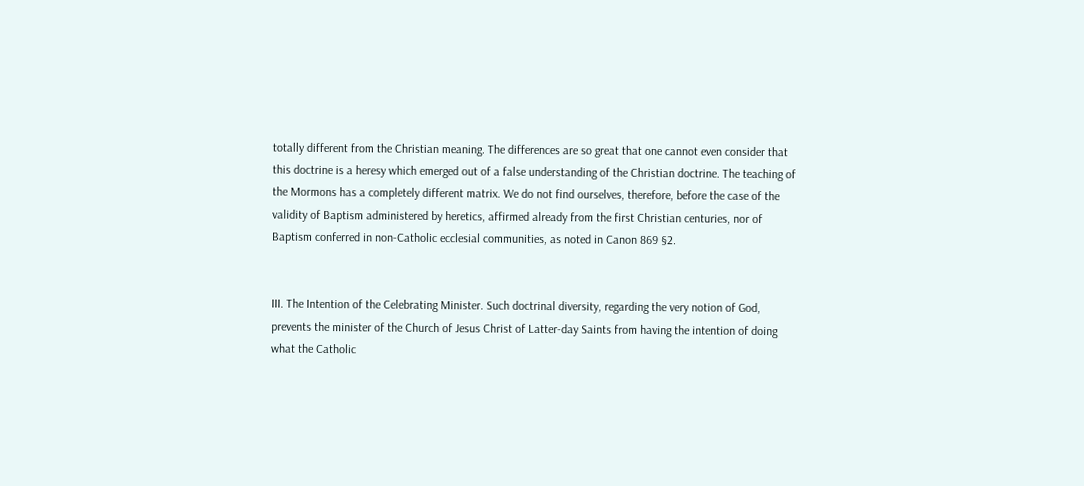totally different from the Christian meaning. The differences are so great that one cannot even consider that this doctrine is a heresy which emerged out of a false understanding of the Christian doctrine. The teaching of the Mormons has a completely different matrix. We do not find ourselves, therefore, before the case of the validity of Baptism administered by heretics, affirmed already from the first Christian centuries, nor of Baptism conferred in non-Catholic ecclesial communities, as noted in Canon 869 §2.


III. The Intention of the Celebrating Minister. Such doctrinal diversity, regarding the very notion of God, prevents the minister of the Church of Jesus Christ of Latter-day Saints from having the intention of doing what the Catholic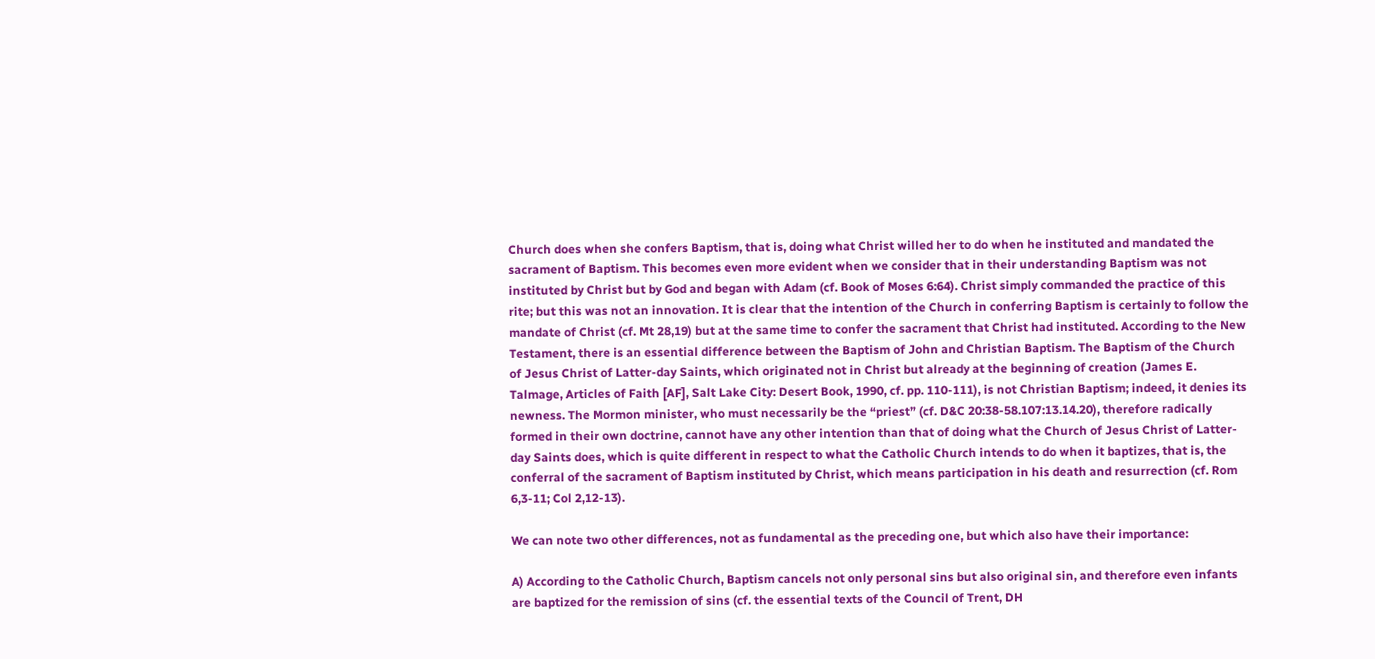Church does when she confers Baptism, that is, doing what Christ willed her to do when he instituted and mandated the sacrament of Baptism. This becomes even more evident when we consider that in their understanding Baptism was not instituted by Christ but by God and began with Adam (cf. Book of Moses 6:64). Christ simply commanded the practice of this rite; but this was not an innovation. It is clear that the intention of the Church in conferring Baptism is certainly to follow the mandate of Christ (cf. Mt 28,19) but at the same time to confer the sacrament that Christ had instituted. According to the New Testament, there is an essential difference between the Baptism of John and Christian Baptism. The Baptism of the Church of Jesus Christ of Latter-day Saints, which originated not in Christ but already at the beginning of creation (James E. Talmage, Articles of Faith [AF], Salt Lake City: Desert Book, 1990, cf. pp. 110-111), is not Christian Baptism; indeed, it denies its newness. The Mormon minister, who must necessarily be the “priest” (cf. D&C 20:38-58.107:13.14.20), therefore radically formed in their own doctrine, cannot have any other intention than that of doing what the Church of Jesus Christ of Latter-day Saints does, which is quite different in respect to what the Catholic Church intends to do when it baptizes, that is, the conferral of the sacrament of Baptism instituted by Christ, which means participation in his death and resurrection (cf. Rom 6,3-11; Col 2,12-13).

We can note two other differences, not as fundamental as the preceding one, but which also have their importance:

A) According to the Catholic Church, Baptism cancels not only personal sins but also original sin, and therefore even infants are baptized for the remission of sins (cf. the essential texts of the Council of Trent, DH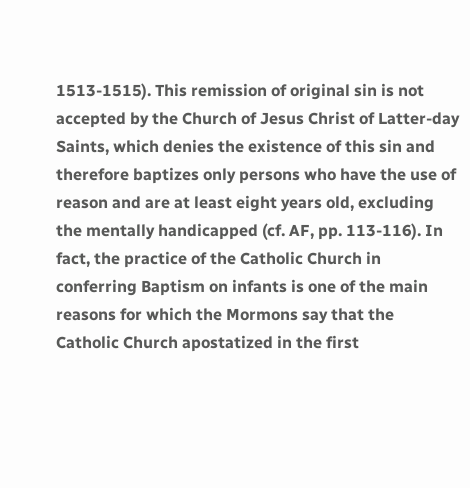1513-1515). This remission of original sin is not accepted by the Church of Jesus Christ of Latter-day Saints, which denies the existence of this sin and therefore baptizes only persons who have the use of reason and are at least eight years old, excluding the mentally handicapped (cf. AF, pp. 113-116). In fact, the practice of the Catholic Church in conferring Baptism on infants is one of the main reasons for which the Mormons say that the Catholic Church apostatized in the first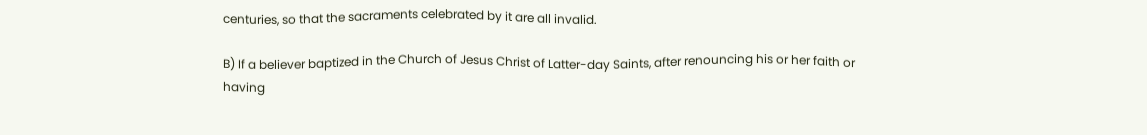centuries, so that the sacraments celebrated by it are all invalid.

B) If a believer baptized in the Church of Jesus Christ of Latter-day Saints, after renouncing his or her faith or having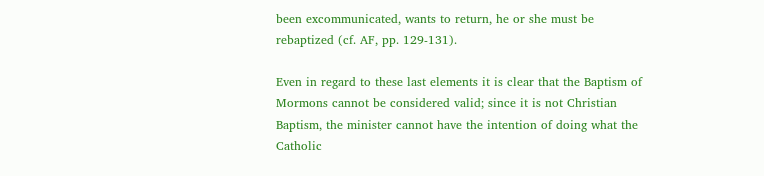been excommunicated, wants to return, he or she must be rebaptized (cf. AF, pp. 129-131).

Even in regard to these last elements it is clear that the Baptism of Mormons cannot be considered valid; since it is not Christian Baptism, the minister cannot have the intention of doing what the Catholic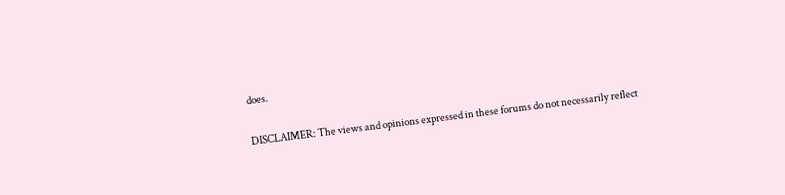does.

DISCLAIMER: The views and opinions expressed in these forums do not necessarily reflect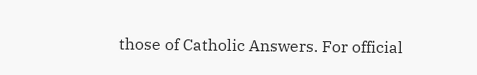those of Catholic Answers. For official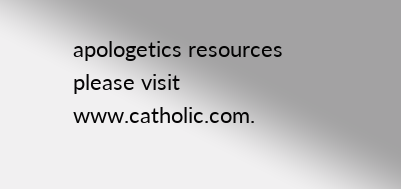apologetics resources please visit www.catholic.com.